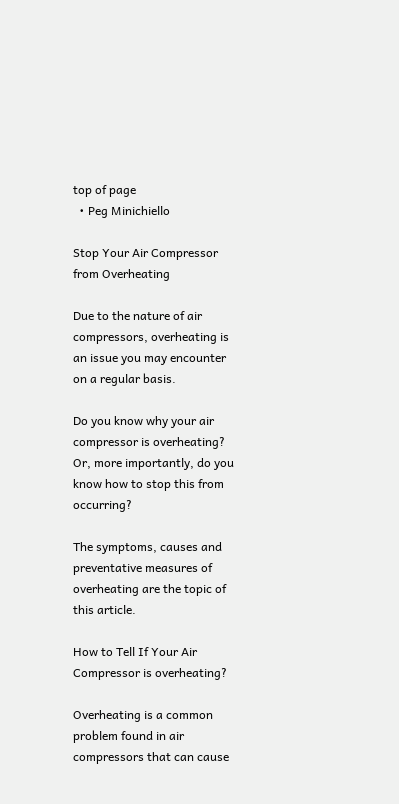top of page
  • Peg Minichiello

Stop Your Air Compressor from Overheating

Due to the nature of air compressors, overheating is an issue you may encounter on a regular basis.

Do you know why your air compressor is overheating? Or, more importantly, do you know how to stop this from occurring?

The symptoms, causes and preventative measures of overheating are the topic of this article.

How to Tell If Your Air Compressor is overheating?

Overheating is a common problem found in air compressors that can cause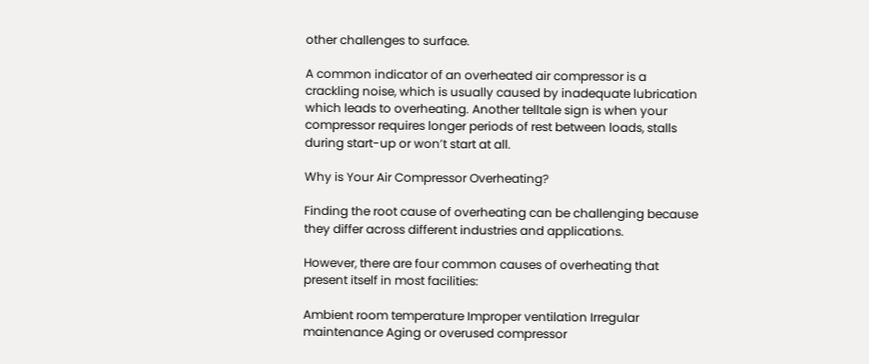other challenges to surface.

A common indicator of an overheated air compressor is a crackling noise, which is usually caused by inadequate lubrication which leads to overheating. Another telltale sign is when your compressor requires longer periods of rest between loads, stalls during start-up or won’t start at all.

Why is Your Air Compressor Overheating?

Finding the root cause of overheating can be challenging because they differ across different industries and applications.

However, there are four common causes of overheating that present itself in most facilities:

Ambient room temperature Improper ventilation Irregular maintenance Aging or overused compressor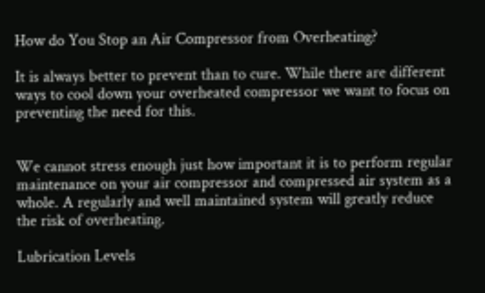How do You Stop an Air Compressor from Overheating?

It is always better to prevent than to cure. While there are different ways to cool down your overheated compressor we want to focus on preventing the need for this.


We cannot stress enough just how important it is to perform regular maintenance on your air compressor and compressed air system as a whole. A regularly and well maintained system will greatly reduce the risk of overheating.

Lubrication Levels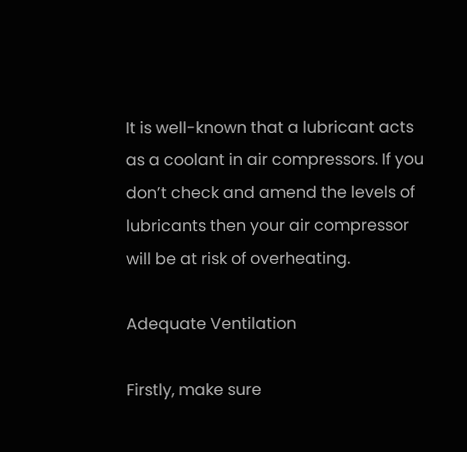It is well-known that a lubricant acts as a coolant in air compressors. If you don’t check and amend the levels of lubricants then your air compressor will be at risk of overheating.

Adequate Ventilation

Firstly, make sure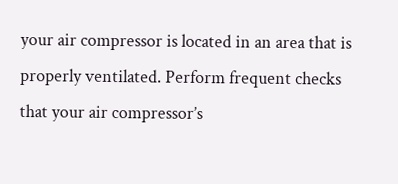your air compressor is located in an area that is properly ventilated. Perform frequent checks that your air compressor’s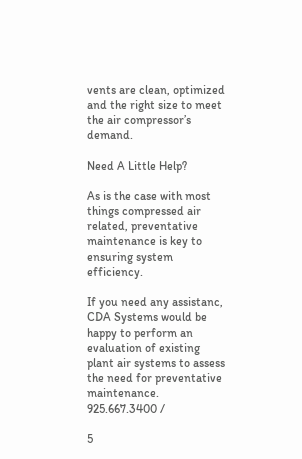vents are clean, optimized and the right size to meet the air compressor’s demand.

Need A Little Help?

As is the case with most things compressed air related, preventative maintenance is key to ensuring system efficiency.

If you need any assistanc, CDA Systems would be happy to perform an evaluation of existing plant air systems to assess the need for preventative maintenance. 925.667.3400 /

5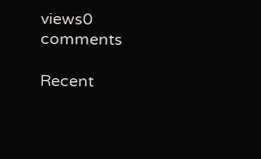views0 comments

Recent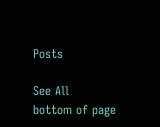Posts

See All
bottom of page